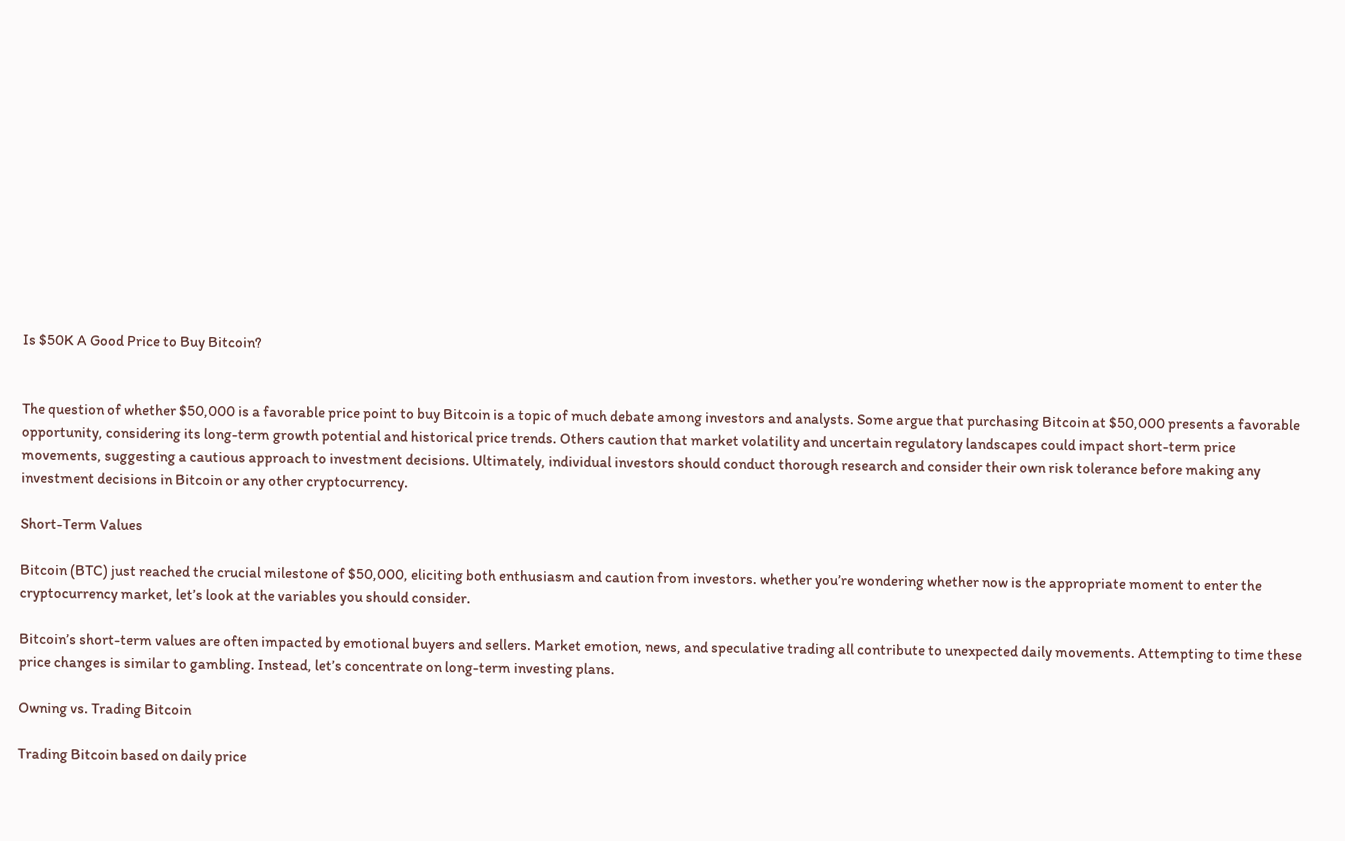Is $50K A Good Price to Buy Bitcoin?


The question of whether $50,000 is a favorable price point to buy Bitcoin is a topic of much debate among investors and analysts. Some argue that purchasing Bitcoin at $50,000 presents a favorable opportunity, considering its long-term growth potential and historical price trends. Others caution that market volatility and uncertain regulatory landscapes could impact short-term price movements, suggesting a cautious approach to investment decisions. Ultimately, individual investors should conduct thorough research and consider their own risk tolerance before making any investment decisions in Bitcoin or any other cryptocurrency.

Short-Term Values

Bitcoin (BTC) just reached the crucial milestone of $50,000, eliciting both enthusiasm and caution from investors. whether you’re wondering whether now is the appropriate moment to enter the cryptocurrency market, let’s look at the variables you should consider.

Bitcoin’s short-term values are often impacted by emotional buyers and sellers. Market emotion, news, and speculative trading all contribute to unexpected daily movements. Attempting to time these price changes is similar to gambling. Instead, let’s concentrate on long-term investing plans.

Owning vs. Trading Bitcoin

Trading Bitcoin based on daily price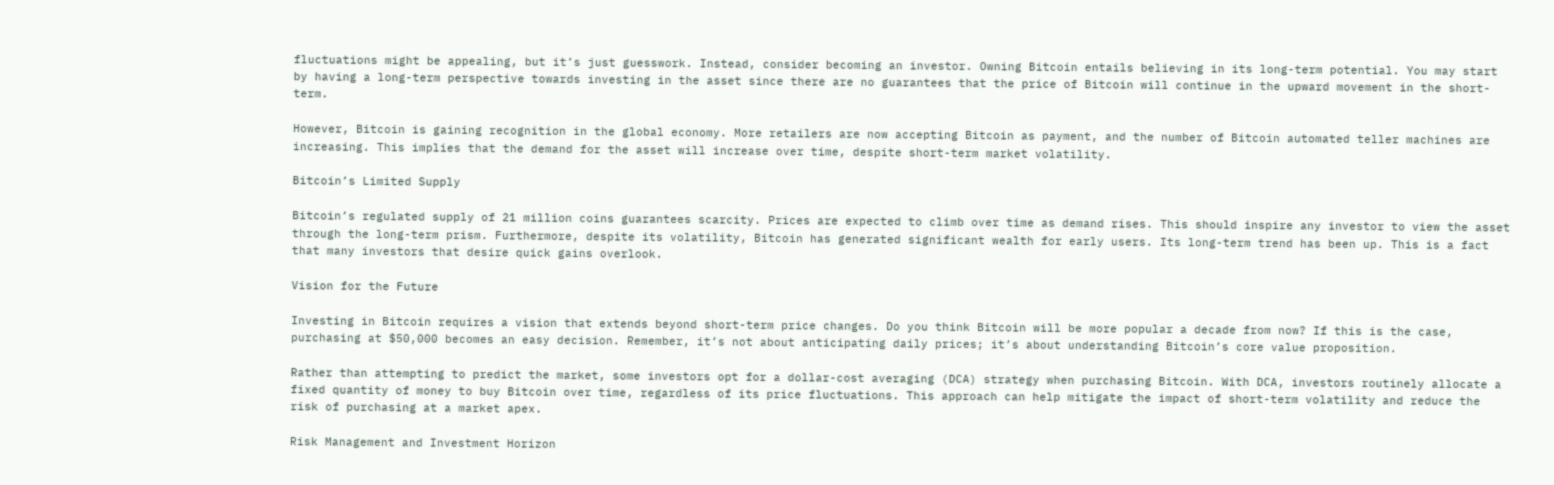fluctuations might be appealing, but it’s just guesswork. Instead, consider becoming an investor. Owning Bitcoin entails believing in its long-term potential. You may start by having a long-term perspective towards investing in the asset since there are no guarantees that the price of Bitcoin will continue in the upward movement in the short-term.

However, Bitcoin is gaining recognition in the global economy. More retailers are now accepting Bitcoin as payment, and the number of Bitcoin automated teller machines are increasing. This implies that the demand for the asset will increase over time, despite short-term market volatility.

Bitcoin’s Limited Supply

Bitcoin’s regulated supply of 21 million coins guarantees scarcity. Prices are expected to climb over time as demand rises. This should inspire any investor to view the asset through the long-term prism. Furthermore, despite its volatility, Bitcoin has generated significant wealth for early users. Its long-term trend has been up. This is a fact that many investors that desire quick gains overlook.

Vision for the Future

Investing in Bitcoin requires a vision that extends beyond short-term price changes. Do you think Bitcoin will be more popular a decade from now? If this is the case, purchasing at $50,000 becomes an easy decision. Remember, it’s not about anticipating daily prices; it’s about understanding Bitcoin’s core value proposition.

Rather than attempting to predict the market, some investors opt for a dollar-cost averaging (DCA) strategy when purchasing Bitcoin. With DCA, investors routinely allocate a fixed quantity of money to buy Bitcoin over time, regardless of its price fluctuations. This approach can help mitigate the impact of short-term volatility and reduce the risk of purchasing at a market apex.

Risk Management and Investment Horizon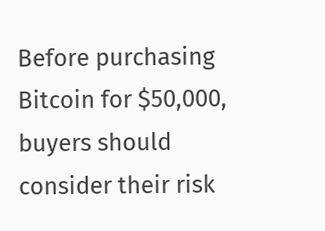Before purchasing Bitcoin for $50,000, buyers should consider their risk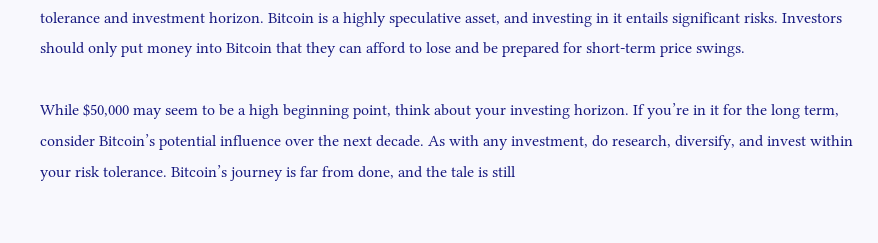tolerance and investment horizon. Bitcoin is a highly speculative asset, and investing in it entails significant risks. Investors should only put money into Bitcoin that they can afford to lose and be prepared for short-term price swings.

While $50,000 may seem to be a high beginning point, think about your investing horizon. If you’re in it for the long term, consider Bitcoin’s potential influence over the next decade. As with any investment, do research, diversify, and invest within your risk tolerance. Bitcoin’s journey is far from done, and the tale is still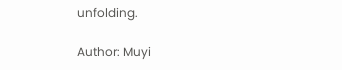unfolding.

Author: Muyi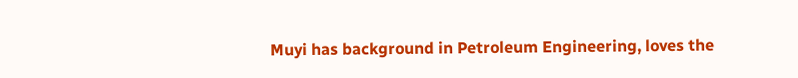Muyi has background in Petroleum Engineering, loves the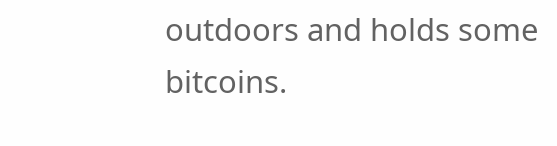outdoors and holds some bitcoins.